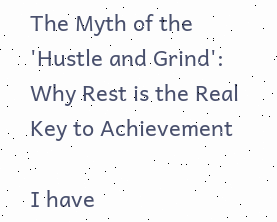The Myth of the 'Hustle and Grind': Why Rest is the Real Key to Achievement

I have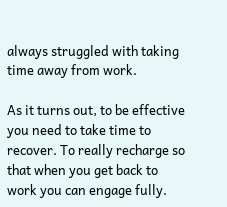always struggled with taking time away from work.

As it turns out, to be effective you need to take time to recover. To really recharge so that when you get back to work you can engage fully.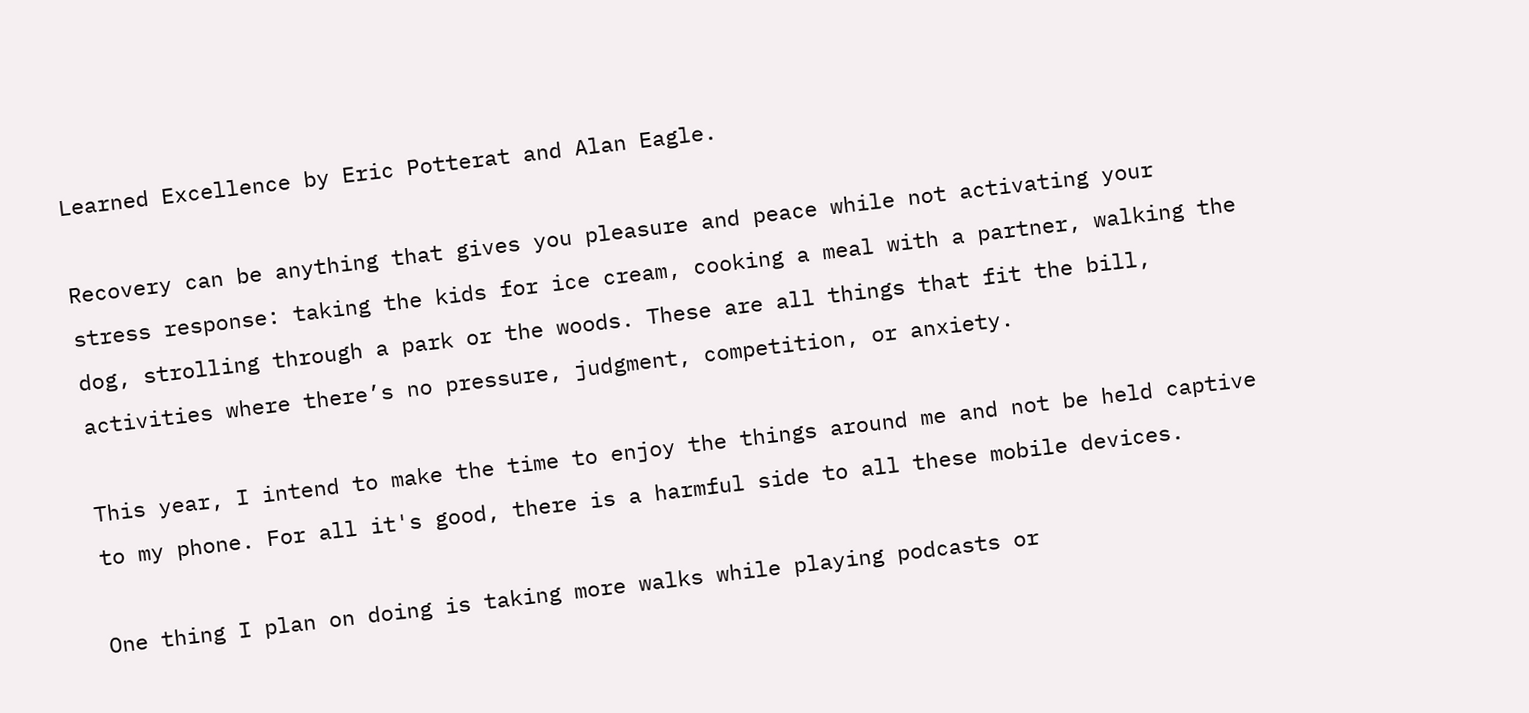Learned Excellence by Eric Potterat and Alan Eagle.

Recovery can be anything that gives you pleasure and peace while not activating your stress response: taking the kids for ice cream, cooking a meal with a partner, walking the dog, strolling through a park or the woods. These are all things that fit the bill, activities where there’s no pressure, judgment, competition, or anxiety.

This year, I intend to make the time to enjoy the things around me and not be held captive to my phone. For all it's good, there is a harmful side to all these mobile devices.

One thing I plan on doing is taking more walks while playing podcasts or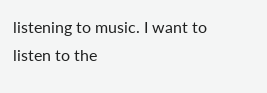listening to music. I want to listen to the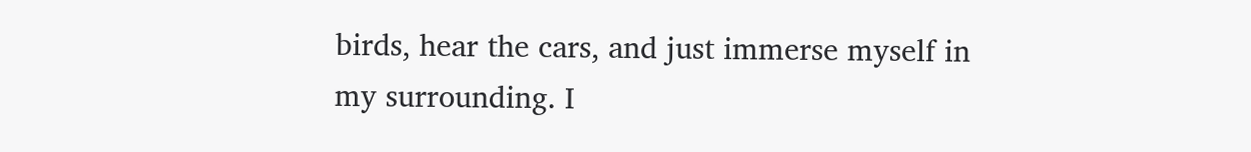birds, hear the cars, and just immerse myself in my surrounding. I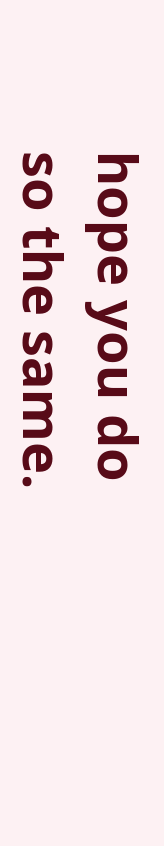hope you do so the same.